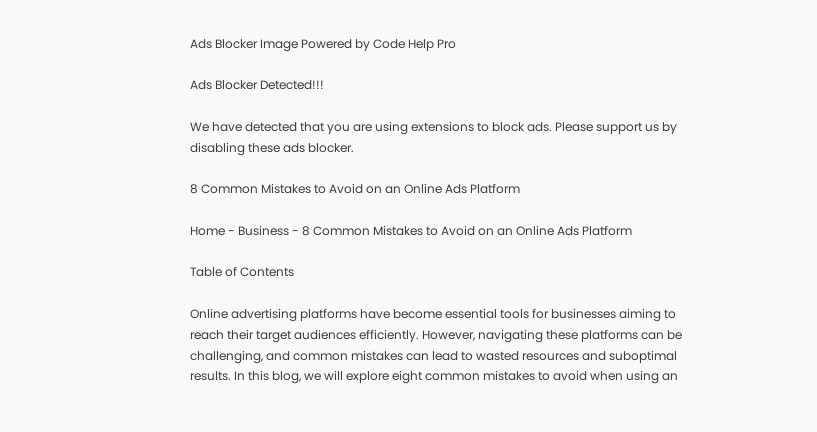Ads Blocker Image Powered by Code Help Pro

Ads Blocker Detected!!!

We have detected that you are using extensions to block ads. Please support us by disabling these ads blocker.

8 Common Mistakes to Avoid on an Online Ads Platform

Home - Business - 8 Common Mistakes to Avoid on an Online Ads Platform

Table of Contents

Online advertising platforms have become essential tools for businesses aiming to reach their target audiences efficiently. However, navigating these platforms can be challenging, and common mistakes can lead to wasted resources and suboptimal results. In this blog, we will explore eight common mistakes to avoid when using an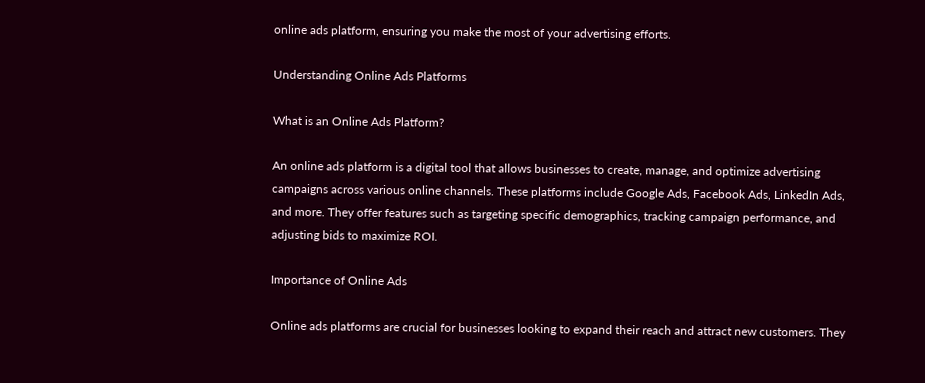online ads platform, ensuring you make the most of your advertising efforts.

Understanding Online Ads Platforms

What is an Online Ads Platform?

An online ads platform is a digital tool that allows businesses to create, manage, and optimize advertising campaigns across various online channels. These platforms include Google Ads, Facebook Ads, LinkedIn Ads, and more. They offer features such as targeting specific demographics, tracking campaign performance, and adjusting bids to maximize ROI.

Importance of Online Ads

Online ads platforms are crucial for businesses looking to expand their reach and attract new customers. They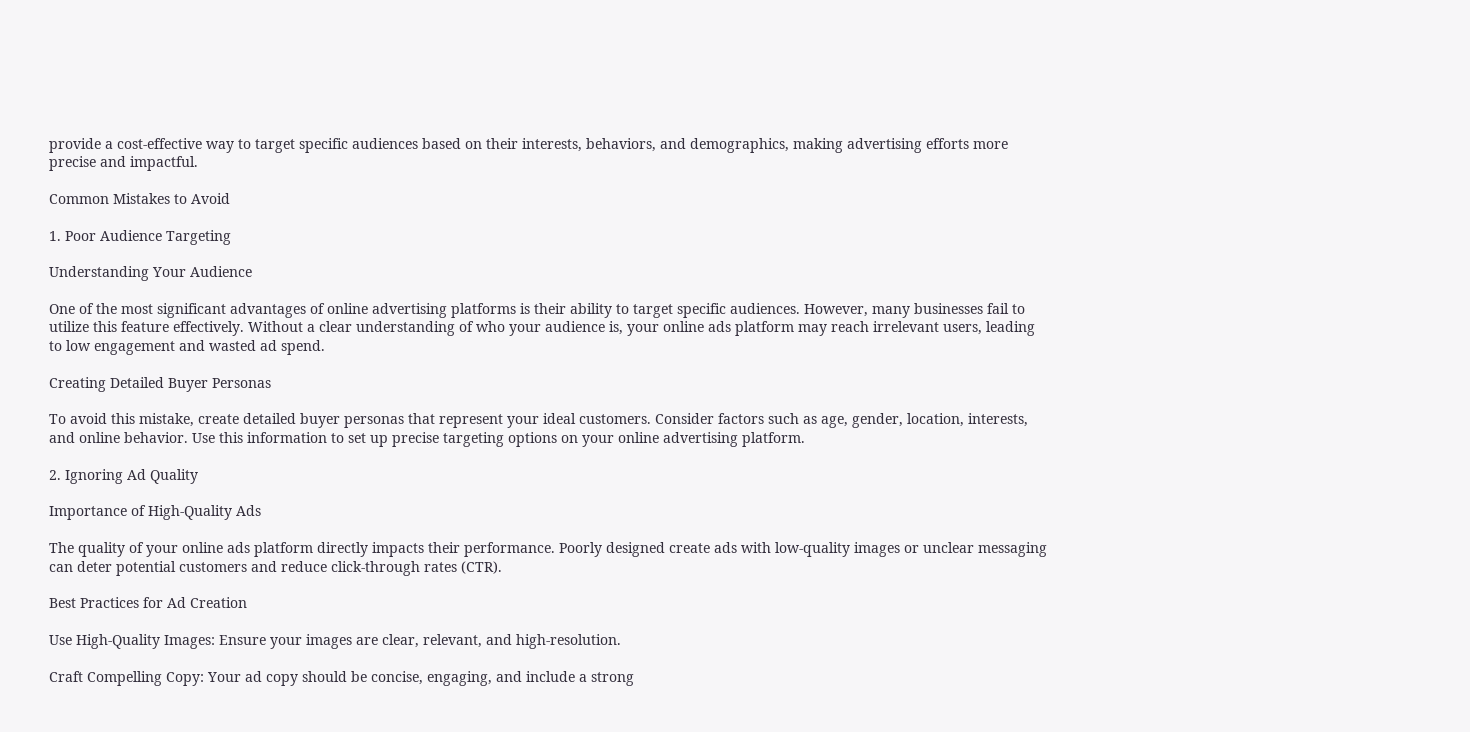provide a cost-effective way to target specific audiences based on their interests, behaviors, and demographics, making advertising efforts more precise and impactful.

Common Mistakes to Avoid

1. Poor Audience Targeting

Understanding Your Audience

One of the most significant advantages of online advertising platforms is their ability to target specific audiences. However, many businesses fail to utilize this feature effectively. Without a clear understanding of who your audience is, your online ads platform may reach irrelevant users, leading to low engagement and wasted ad spend.

Creating Detailed Buyer Personas

To avoid this mistake, create detailed buyer personas that represent your ideal customers. Consider factors such as age, gender, location, interests, and online behavior. Use this information to set up precise targeting options on your online advertising platform.

2. Ignoring Ad Quality

Importance of High-Quality Ads

The quality of your online ads platform directly impacts their performance. Poorly designed create ads with low-quality images or unclear messaging can deter potential customers and reduce click-through rates (CTR).

Best Practices for Ad Creation

Use High-Quality Images: Ensure your images are clear, relevant, and high-resolution.

Craft Compelling Copy: Your ad copy should be concise, engaging, and include a strong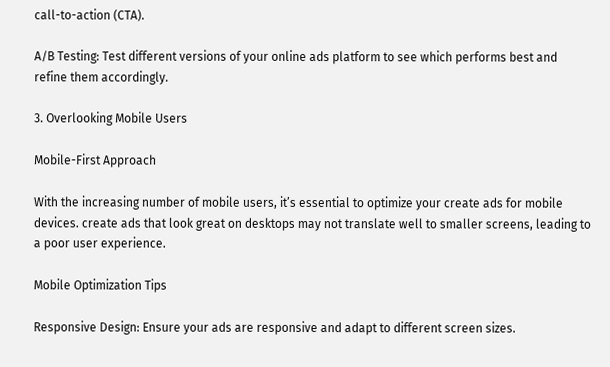call-to-action (CTA).

A/B Testing: Test different versions of your online ads platform to see which performs best and refine them accordingly.

3. Overlooking Mobile Users

Mobile-First Approach

With the increasing number of mobile users, it’s essential to optimize your create ads for mobile devices. create ads that look great on desktops may not translate well to smaller screens, leading to a poor user experience.

Mobile Optimization Tips

Responsive Design: Ensure your ads are responsive and adapt to different screen sizes.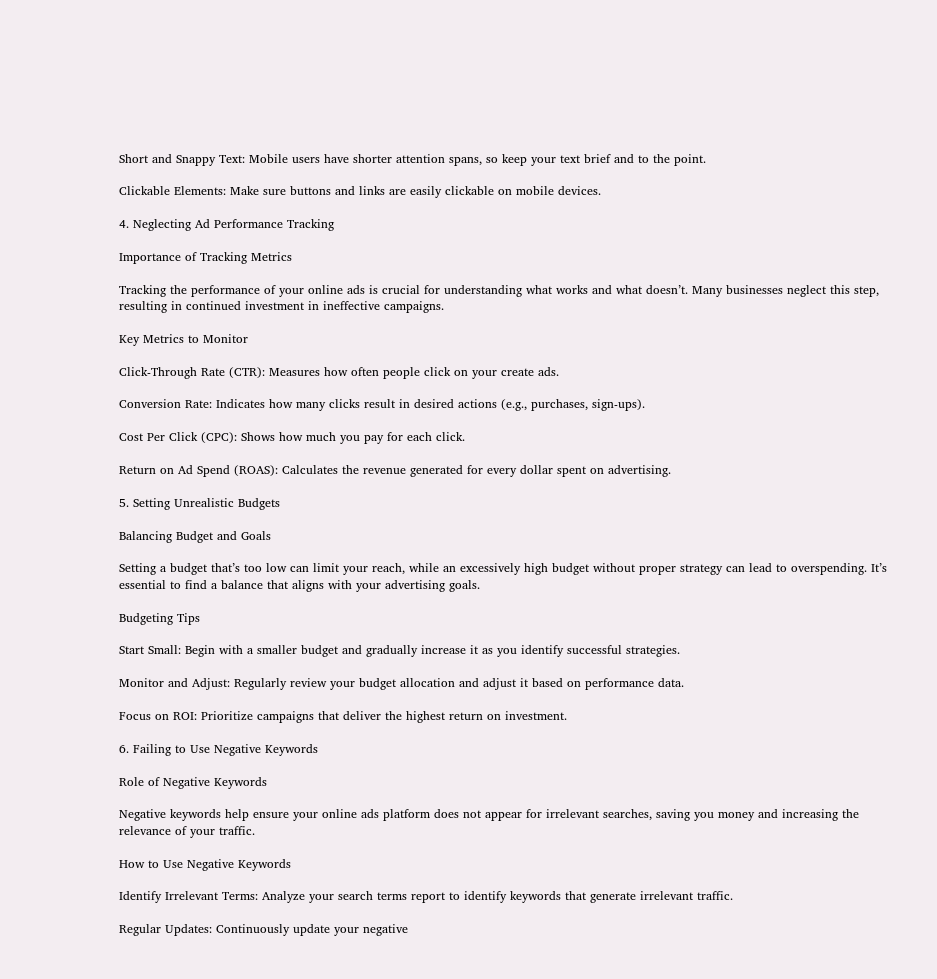Short and Snappy Text: Mobile users have shorter attention spans, so keep your text brief and to the point.

Clickable Elements: Make sure buttons and links are easily clickable on mobile devices.

4. Neglecting Ad Performance Tracking

Importance of Tracking Metrics

Tracking the performance of your online ads is crucial for understanding what works and what doesn’t. Many businesses neglect this step, resulting in continued investment in ineffective campaigns.

Key Metrics to Monitor

Click-Through Rate (CTR): Measures how often people click on your create ads.

Conversion Rate: Indicates how many clicks result in desired actions (e.g., purchases, sign-ups).

Cost Per Click (CPC): Shows how much you pay for each click.

Return on Ad Spend (ROAS): Calculates the revenue generated for every dollar spent on advertising.

5. Setting Unrealistic Budgets

Balancing Budget and Goals

Setting a budget that’s too low can limit your reach, while an excessively high budget without proper strategy can lead to overspending. It’s essential to find a balance that aligns with your advertising goals.

Budgeting Tips

Start Small: Begin with a smaller budget and gradually increase it as you identify successful strategies.

Monitor and Adjust: Regularly review your budget allocation and adjust it based on performance data.

Focus on ROI: Prioritize campaigns that deliver the highest return on investment.

6. Failing to Use Negative Keywords

Role of Negative Keywords

Negative keywords help ensure your online ads platform does not appear for irrelevant searches, saving you money and increasing the relevance of your traffic.

How to Use Negative Keywords

Identify Irrelevant Terms: Analyze your search terms report to identify keywords that generate irrelevant traffic.

Regular Updates: Continuously update your negative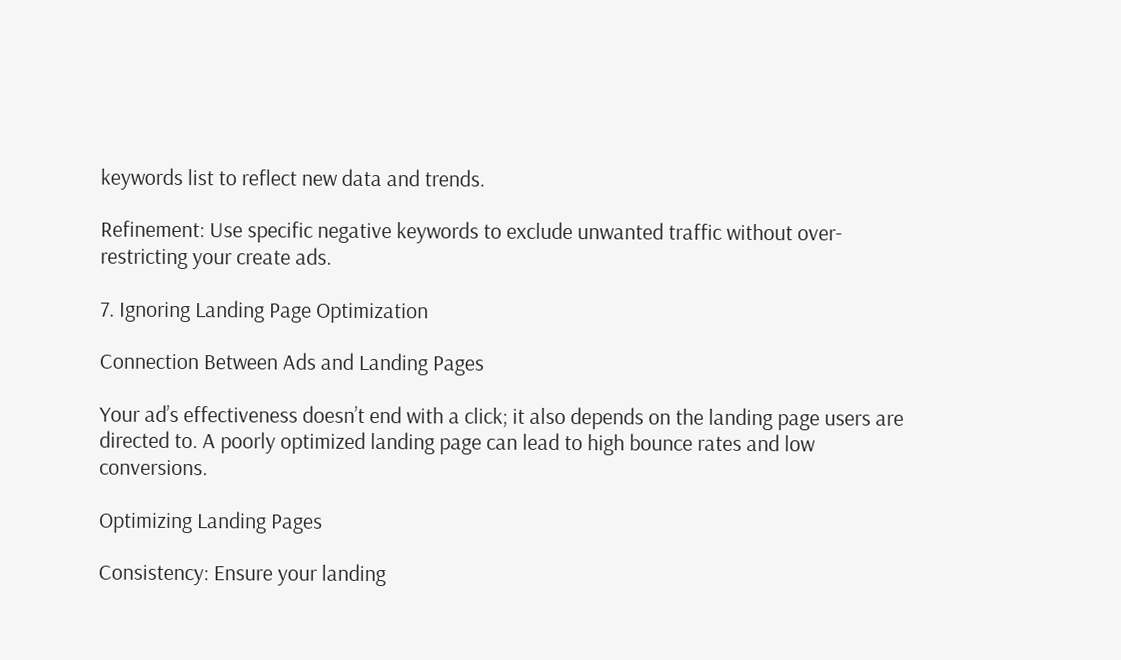keywords list to reflect new data and trends.

Refinement: Use specific negative keywords to exclude unwanted traffic without over-restricting your create ads.

7. Ignoring Landing Page Optimization

Connection Between Ads and Landing Pages

Your ad’s effectiveness doesn’t end with a click; it also depends on the landing page users are directed to. A poorly optimized landing page can lead to high bounce rates and low conversions.

Optimizing Landing Pages

Consistency: Ensure your landing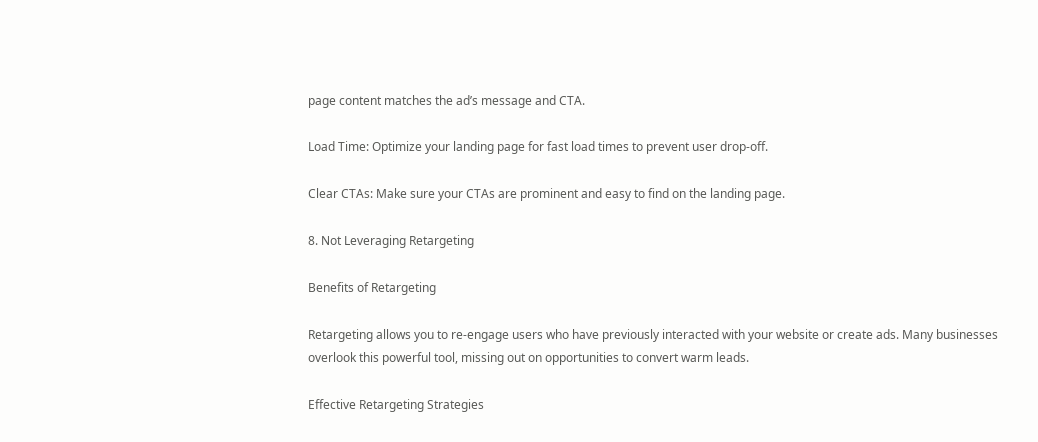page content matches the ad’s message and CTA.

Load Time: Optimize your landing page for fast load times to prevent user drop-off.

Clear CTAs: Make sure your CTAs are prominent and easy to find on the landing page.

8. Not Leveraging Retargeting

Benefits of Retargeting

Retargeting allows you to re-engage users who have previously interacted with your website or create ads. Many businesses overlook this powerful tool, missing out on opportunities to convert warm leads.

Effective Retargeting Strategies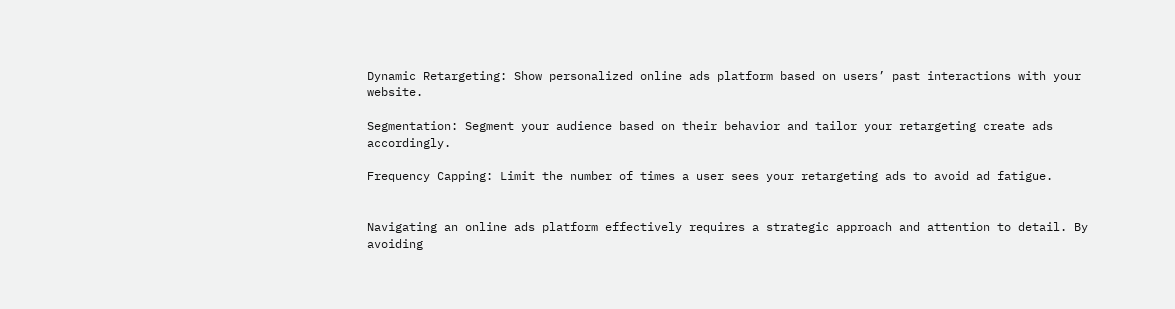Dynamic Retargeting: Show personalized online ads platform based on users’ past interactions with your website.

Segmentation: Segment your audience based on their behavior and tailor your retargeting create ads accordingly.

Frequency Capping: Limit the number of times a user sees your retargeting ads to avoid ad fatigue.


Navigating an online ads platform effectively requires a strategic approach and attention to detail. By avoiding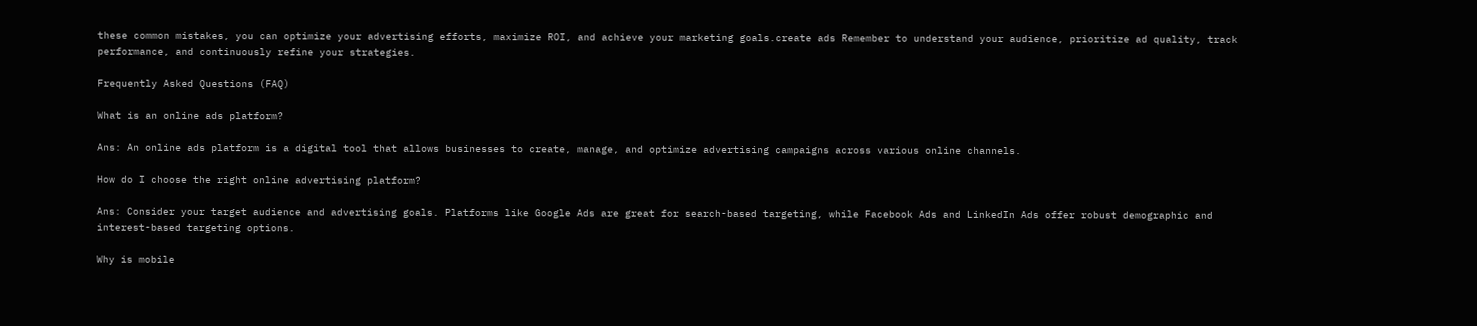these common mistakes, you can optimize your advertising efforts, maximize ROI, and achieve your marketing goals.create ads Remember to understand your audience, prioritize ad quality, track performance, and continuously refine your strategies.

Frequently Asked Questions (FAQ)

What is an online ads platform?

Ans: An online ads platform is a digital tool that allows businesses to create, manage, and optimize advertising campaigns across various online channels.

How do I choose the right online advertising platform?

Ans: Consider your target audience and advertising goals. Platforms like Google Ads are great for search-based targeting, while Facebook Ads and LinkedIn Ads offer robust demographic and interest-based targeting options.

Why is mobile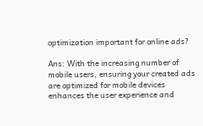optimization important for online ads?

Ans: With the increasing number of mobile users, ensuring your created ads are optimized for mobile devices enhances the user experience and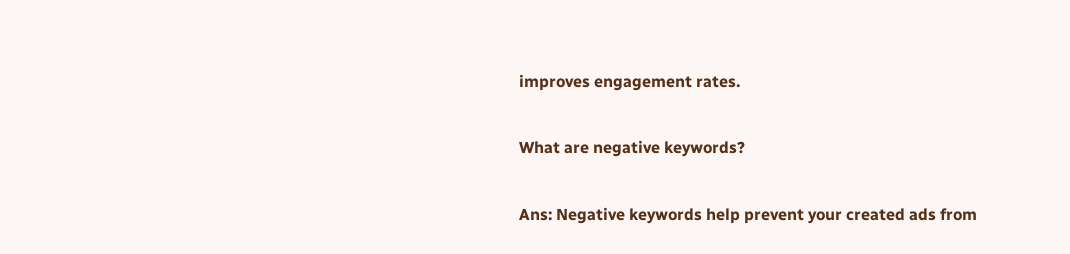improves engagement rates.

What are negative keywords?

Ans: Negative keywords help prevent your created ads from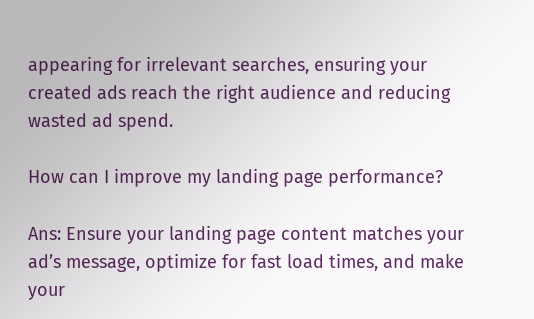appearing for irrelevant searches, ensuring your created ads reach the right audience and reducing wasted ad spend.

How can I improve my landing page performance?

Ans: Ensure your landing page content matches your ad’s message, optimize for fast load times, and make your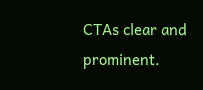CTAs clear and prominent.